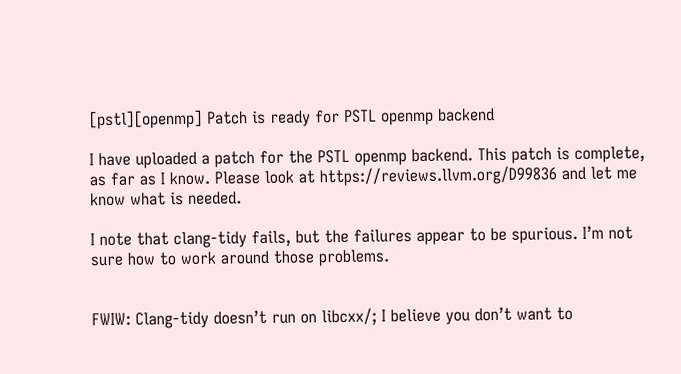[pstl][openmp] Patch is ready for PSTL openmp backend

I have uploaded a patch for the PSTL openmp backend. This patch is complete, as far as I know. Please look at https://reviews.llvm.org/D99836 and let me know what is needed.

I note that clang-tidy fails, but the failures appear to be spurious. I’m not sure how to work around those problems.


FWIW: Clang-tidy doesn’t run on libcxx/; I believe you don’t want to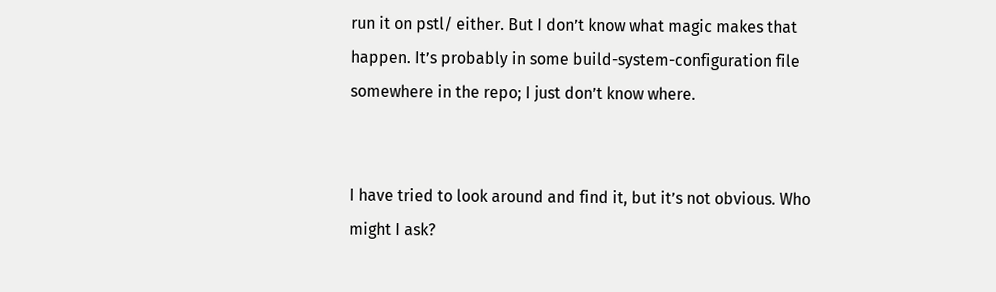run it on pstl/ either. But I don’t know what magic makes that happen. It’s probably in some build-system-configuration file somewhere in the repo; I just don’t know where.


I have tried to look around and find it, but it’s not obvious. Who might I ask?